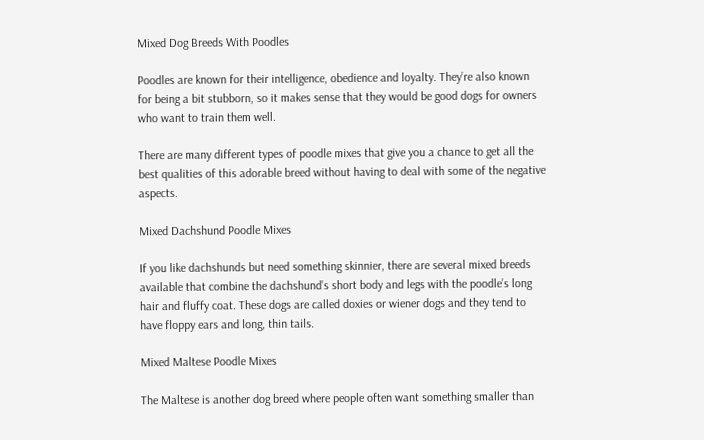Mixed Dog Breeds With Poodles

Poodles are known for their intelligence, obedience and loyalty. They’re also known for being a bit stubborn, so it makes sense that they would be good dogs for owners who want to train them well.

There are many different types of poodle mixes that give you a chance to get all the best qualities of this adorable breed without having to deal with some of the negative aspects.

Mixed Dachshund Poodle Mixes

If you like dachshunds but need something skinnier, there are several mixed breeds available that combine the dachshund’s short body and legs with the poodle’s long hair and fluffy coat. These dogs are called doxies or wiener dogs and they tend to have floppy ears and long, thin tails.

Mixed Maltese Poodle Mixes

The Maltese is another dog breed where people often want something smaller than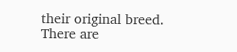their original breed. There are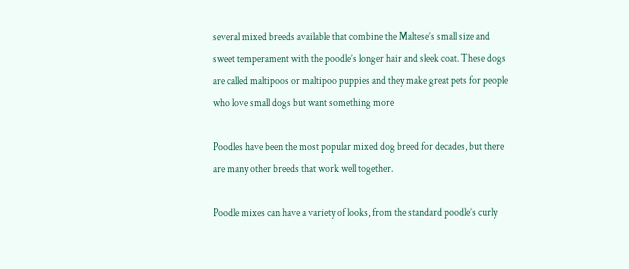several mixed breeds available that combine the Maltese’s small size and sweet temperament with the poodle’s longer hair and sleek coat. These dogs are called maltipoos or maltipoo puppies and they make great pets for people who love small dogs but want something more

Poodles have been the most popular mixed dog breed for decades, but there are many other breeds that work well together.

Poodle mixes can have a variety of looks, from the standard poodle’s curly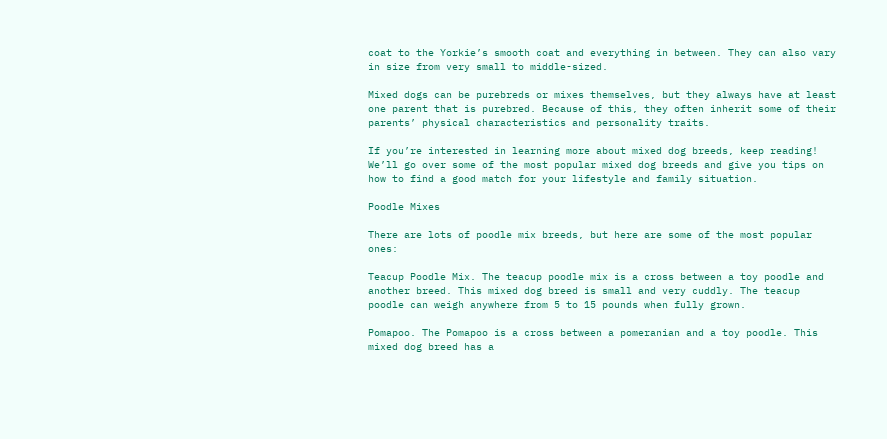coat to the Yorkie’s smooth coat and everything in between. They can also vary in size from very small to middle-sized.

Mixed dogs can be purebreds or mixes themselves, but they always have at least one parent that is purebred. Because of this, they often inherit some of their parents’ physical characteristics and personality traits.

If you’re interested in learning more about mixed dog breeds, keep reading! We’ll go over some of the most popular mixed dog breeds and give you tips on how to find a good match for your lifestyle and family situation.

Poodle Mixes

There are lots of poodle mix breeds, but here are some of the most popular ones:

Teacup Poodle Mix. The teacup poodle mix is a cross between a toy poodle and another breed. This mixed dog breed is small and very cuddly. The teacup poodle can weigh anywhere from 5 to 15 pounds when fully grown.

Pomapoo. The Pomapoo is a cross between a pomeranian and a toy poodle. This mixed dog breed has a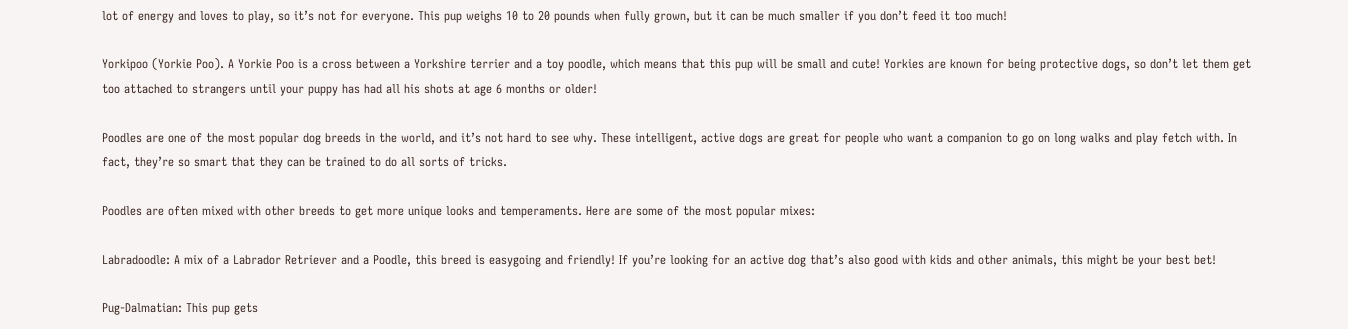lot of energy and loves to play, so it’s not for everyone. This pup weighs 10 to 20 pounds when fully grown, but it can be much smaller if you don’t feed it too much!

Yorkipoo (Yorkie Poo). A Yorkie Poo is a cross between a Yorkshire terrier and a toy poodle, which means that this pup will be small and cute! Yorkies are known for being protective dogs, so don’t let them get too attached to strangers until your puppy has had all his shots at age 6 months or older!

Poodles are one of the most popular dog breeds in the world, and it’s not hard to see why. These intelligent, active dogs are great for people who want a companion to go on long walks and play fetch with. In fact, they’re so smart that they can be trained to do all sorts of tricks.

Poodles are often mixed with other breeds to get more unique looks and temperaments. Here are some of the most popular mixes:

Labradoodle: A mix of a Labrador Retriever and a Poodle, this breed is easygoing and friendly! If you’re looking for an active dog that’s also good with kids and other animals, this might be your best bet!

Pug-Dalmatian: This pup gets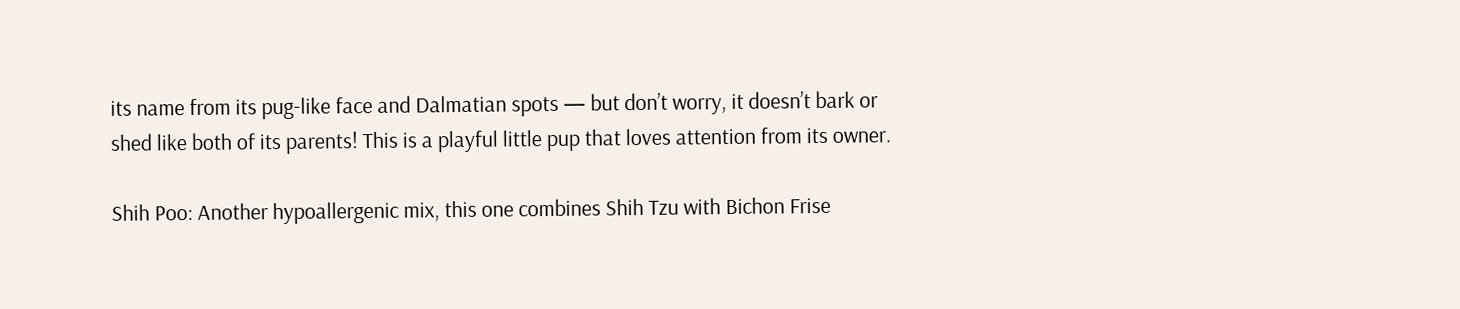its name from its pug-like face and Dalmatian spots — but don’t worry, it doesn’t bark or shed like both of its parents! This is a playful little pup that loves attention from its owner.

Shih Poo: Another hypoallergenic mix, this one combines Shih Tzu with Bichon Frise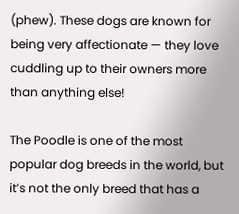(phew). These dogs are known for being very affectionate — they love cuddling up to their owners more than anything else!

The Poodle is one of the most popular dog breeds in the world, but it’s not the only breed that has a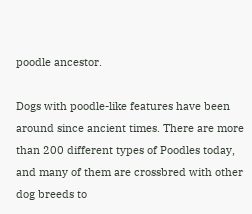poodle ancestor.

Dogs with poodle-like features have been around since ancient times. There are more than 200 different types of Poodles today, and many of them are crossbred with other dog breeds to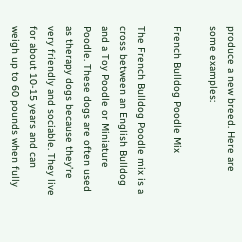produce a new breed. Here are some examples:

French Bulldog Poodle Mix

The French Bulldog Poodle mix is a cross between an English Bulldog and a Toy Poodle or Miniature Poodle. These dogs are often used as therapy dogs because they’re very friendly and sociable. They live for about 10-15 years and can weigh up to 60 pounds when fully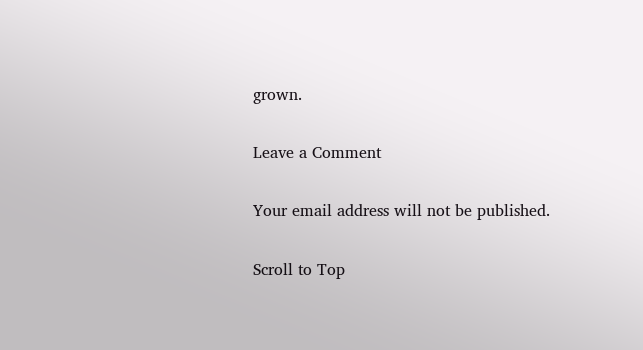grown.

Leave a Comment

Your email address will not be published.

Scroll to Top